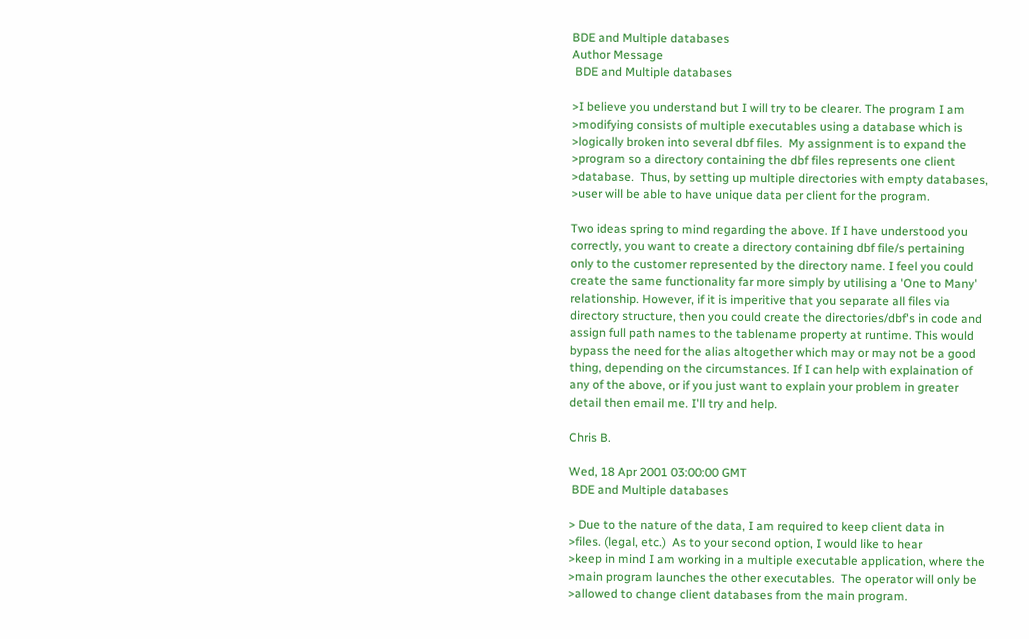BDE and Multiple databases
Author Message
 BDE and Multiple databases

>I believe you understand but I will try to be clearer. The program I am
>modifying consists of multiple executables using a database which is
>logically broken into several dbf files.  My assignment is to expand the
>program so a directory containing the dbf files represents one client
>database.  Thus, by setting up multiple directories with empty databases,
>user will be able to have unique data per client for the program.

Two ideas spring to mind regarding the above. If I have understood you
correctly, you want to create a directory containing dbf file/s pertaining
only to the customer represented by the directory name. I feel you could
create the same functionality far more simply by utilising a 'One to Many'
relationship. However, if it is imperitive that you separate all files via
directory structure, then you could create the directories/dbf's in code and
assign full path names to the tablename property at runtime. This would
bypass the need for the alias altogether which may or may not be a good
thing, depending on the circumstances. If I can help with explaination of
any of the above, or if you just want to explain your problem in greater
detail then email me. I'll try and help.

Chris B.

Wed, 18 Apr 2001 03:00:00 GMT
 BDE and Multiple databases

> Due to the nature of the data, I am required to keep client data in
>files. (legal, etc.)  As to your second option, I would like to hear
>keep in mind I am working in a multiple executable application, where the
>main program launches the other executables.  The operator will only be
>allowed to change client databases from the main program.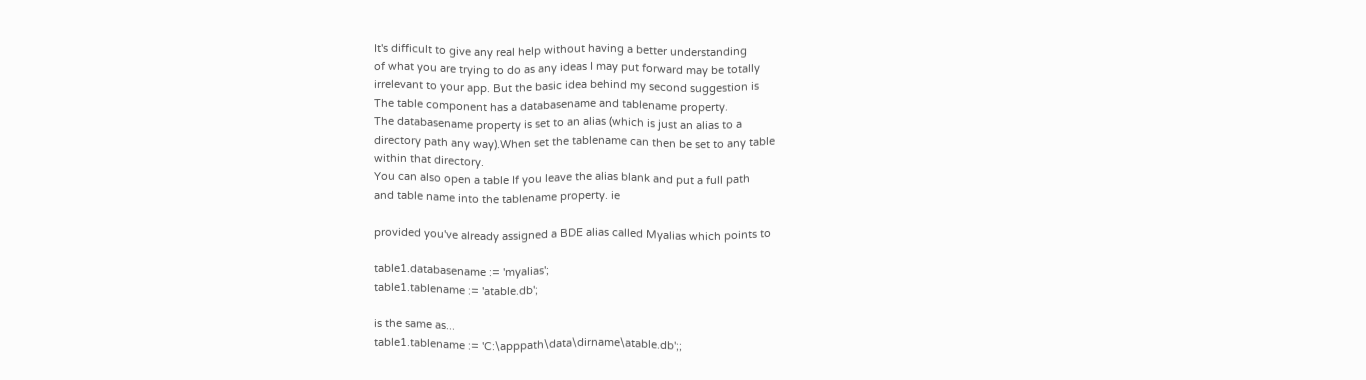It's difficult to give any real help without having a better understanding
of what you are trying to do as any ideas I may put forward may be totally
irrelevant to your app. But the basic idea behind my second suggestion is
The table component has a databasename and tablename property.
The databasename property is set to an alias (which is just an alias to a
directory path any way).When set the tablename can then be set to any table
within that directory.
You can also open a table If you leave the alias blank and put a full path
and table name into the tablename property. ie

provided you've already assigned a BDE alias called Myalias which points to

table1.databasename := 'myalias';
table1.tablename := 'atable.db';

is the same as...
table1.tablename := 'C:\apppath\data\dirname\atable.db';;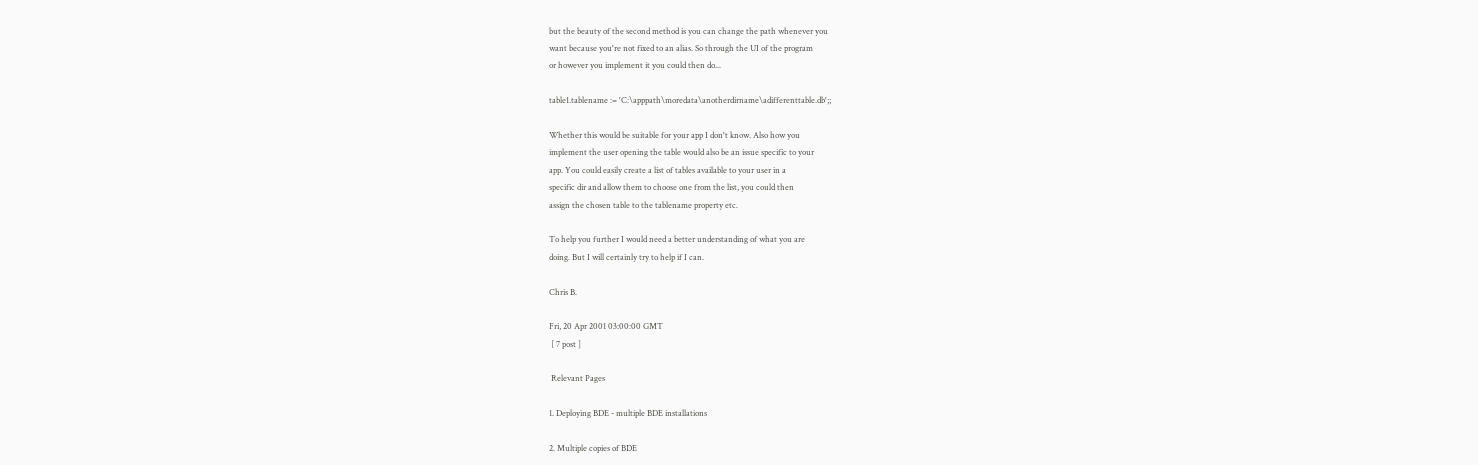but the beauty of the second method is you can change the path whenever you
want because you're not fixed to an alias. So through the UI of the program
or however you implement it you could then do...

table1.tablename := 'C:\apppath\moredata\anotherdirname\adifferenttable.db';;

Whether this would be suitable for your app I don't know. Also how you
implement the user opening the table would also be an issue specific to your
app. You could easily create a list of tables available to your user in a
specific dir and allow them to choose one from the list, you could then
assign the chosen table to the tablename property etc.

To help you further I would need a better understanding of what you are
doing. But I will certainly try to help if I can.

Chris B.

Fri, 20 Apr 2001 03:00:00 GMT
 [ 7 post ]

 Relevant Pages

1. Deploying BDE - multiple BDE installations

2. Multiple copies of BDE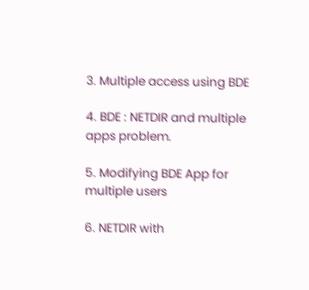3. Multiple access using BDE

4. BDE : NETDIR and multiple apps problem.

5. Modifying BDE App for multiple users

6. NETDIR with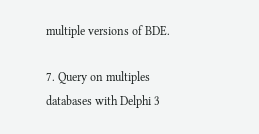multiple versions of BDE.

7. Query on multiples databases with Delphi 3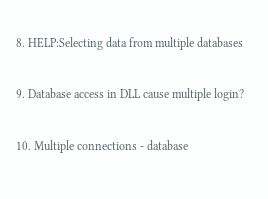8. HELP:Selecting data from multiple databases

9. Database access in DLL cause multiple login?

10. Multiple connections - database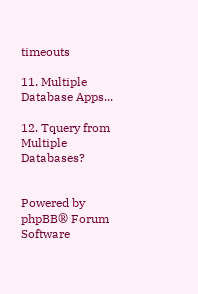timeouts

11. Multiple Database Apps...

12. Tquery from Multiple Databases?


Powered by phpBB® Forum Software